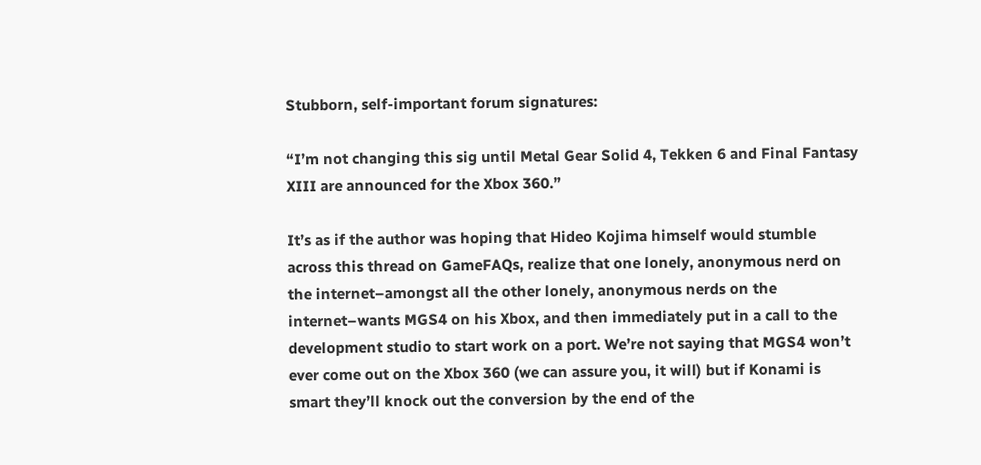Stubborn, self-important forum signatures:

“I’m not changing this sig until Metal Gear Solid 4, Tekken 6 and Final Fantasy XIII are announced for the Xbox 360.”

It’s as if the author was hoping that Hideo Kojima himself would stumble across this thread on GameFAQs, realize that one lonely, anonymous nerd on the internet–amongst all the other lonely, anonymous nerds on the internet–wants MGS4 on his Xbox, and then immediately put in a call to the development studio to start work on a port. We’re not saying that MGS4 won’t ever come out on the Xbox 360 (we can assure you, it will) but if Konami is smart they’ll knock out the conversion by the end of the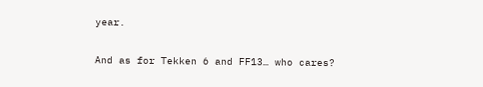year.

And as for Tekken 6 and FF13… who cares?